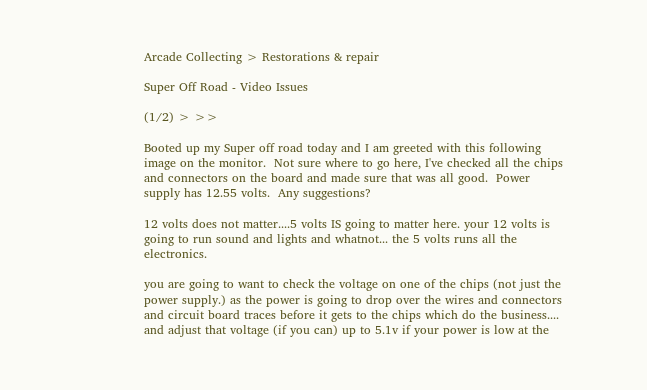Arcade Collecting > Restorations & repair

Super Off Road - Video Issues

(1/2) > >>

Booted up my Super off road today and I am greeted with this following image on the monitor.  Not sure where to go here, I've checked all the chips and connectors on the board and made sure that was all good.  Power supply has 12.55 volts.  Any suggestions?

12 volts does not matter....5 volts IS going to matter here. your 12 volts is going to run sound and lights and whatnot... the 5 volts runs all the electronics.

you are going to want to check the voltage on one of the chips (not just the power supply.) as the power is going to drop over the wires and connectors and circuit board traces before it gets to the chips which do the business....  and adjust that voltage (if you can) up to 5.1v if your power is low at the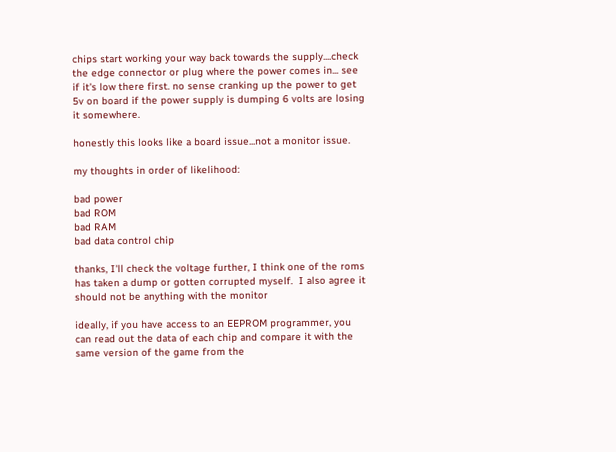chips start working your way back towards the supply....check the edge connector or plug where the power comes in... see if it's low there first. no sense cranking up the power to get 5v on board if the power supply is dumping 6 volts are losing it somewhere.

honestly this looks like a board issue...not a monitor issue.

my thoughts in order of likelihood:

bad power
bad ROM
bad RAM
bad data control chip

thanks, I'll check the voltage further, I think one of the roms has taken a dump or gotten corrupted myself.  I also agree it should not be anything with the monitor

ideally, if you have access to an EEPROM programmer, you can read out the data of each chip and compare it with the same version of the game from the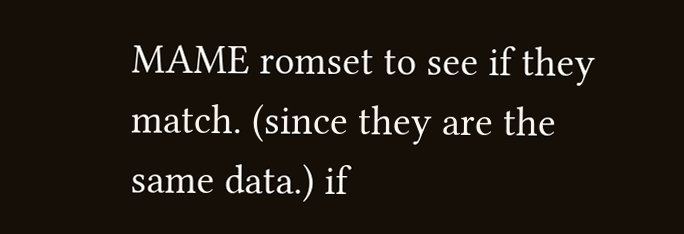MAME romset to see if they match. (since they are the same data.) if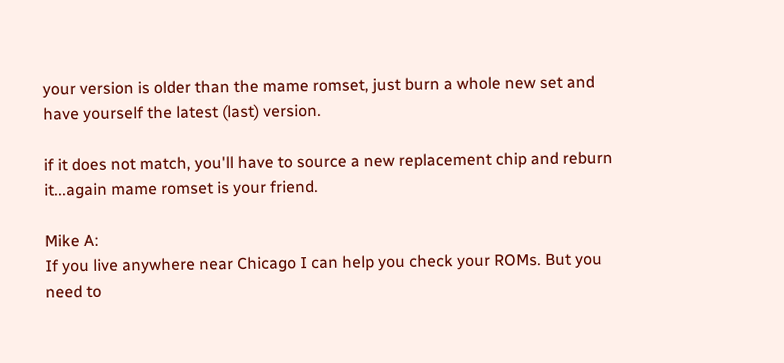your version is older than the mame romset, just burn a whole new set and have yourself the latest (last) version.

if it does not match, you'll have to source a new replacement chip and reburn it...again mame romset is your friend.

Mike A:
If you live anywhere near Chicago I can help you check your ROMs. But you need to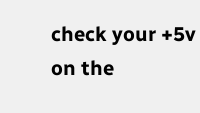check your +5v on the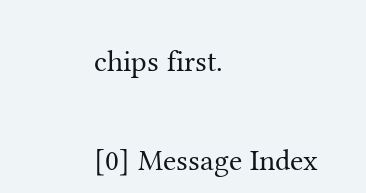chips first.


[0] Message Index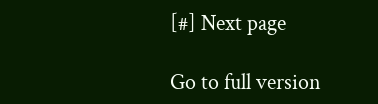[#] Next page

Go to full version